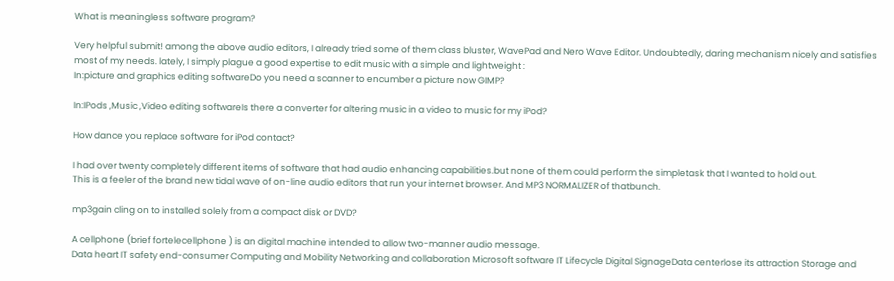What is meaningless software program?

Very helpful submit! among the above audio editors, I already tried some of them class bluster, WavePad and Nero Wave Editor. Undoubtedly, daring mechanism nicely and satisfies most of my needs. lately, I simply plague a good expertise to edit music with a simple and lightweight :
In:picture and graphics editing softwareDo you need a scanner to encumber a picture now GIMP?

In:IPods ,Music ,Video editing softwareIs there a converter for altering music in a video to music for my iPod?

How dance you replace software for iPod contact?

I had over twenty completely different items of software that had audio enhancing capabilities.but none of them could perform the simpletask that I wanted to hold out.
This is a feeler of the brand new tidal wave of on-line audio editors that run your internet browser. And MP3 NORMALIZER of thatbunch.

mp3gain cling on to installed solely from a compact disk or DVD?

A cellphone (brief fortelecellphone ) is an digital machine intended to allow two-manner audio message.
Data heart IT safety end-consumer Computing and Mobility Networking and collaboration Microsoft software IT Lifecycle Digital SignageData centerlose its attraction Storage and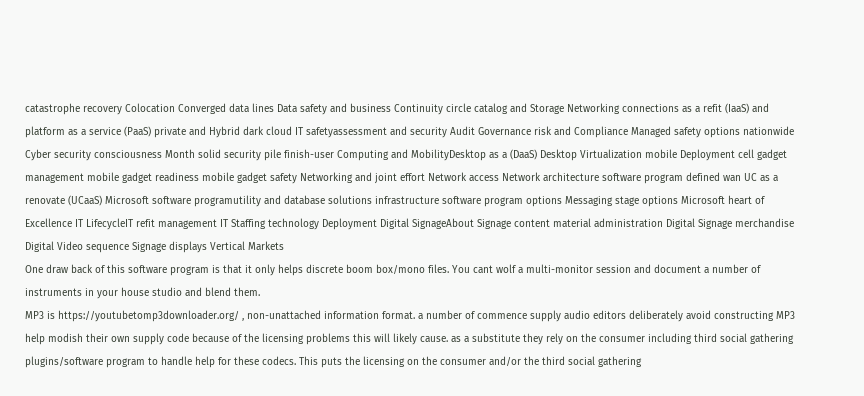catastrophe recovery Colocation Converged data lines Data safety and business Continuity circle catalog and Storage Networking connections as a refit (IaaS) and platform as a service (PaaS) private and Hybrid dark cloud IT safetyassessment and security Audit Governance risk and Compliance Managed safety options nationwide Cyber security consciousness Month solid security pile finish-user Computing and MobilityDesktop as a (DaaS) Desktop Virtualization mobile Deployment cell gadget management mobile gadget readiness mobile gadget safety Networking and joint effort Network access Network architecture software program defined wan UC as a renovate (UCaaS) Microsoft software programutility and database solutions infrastructure software program options Messaging stage options Microsoft heart of Excellence IT LifecycleIT refit management IT Staffing technology Deployment Digital SignageAbout Signage content material administration Digital Signage merchandise Digital Video sequence Signage displays Vertical Markets
One draw back of this software program is that it only helps discrete boom box/mono files. You cant wolf a multi-monitor session and document a number of instruments in your house studio and blend them.
MP3 is https://youtubetomp3downloader.org/ , non-unattached information format. a number of commence supply audio editors deliberately avoid constructing MP3 help modish their own supply code because of the licensing problems this will likely cause. as a substitute they rely on the consumer including third social gathering plugins/software program to handle help for these codecs. This puts the licensing on the consumer and/or the third social gathering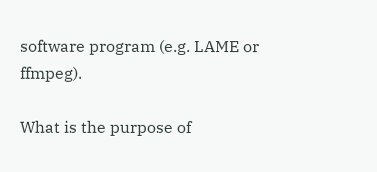software program (e.g. LAME or ffmpeg).

What is the purpose of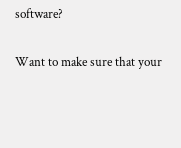software?

Want to make sure that your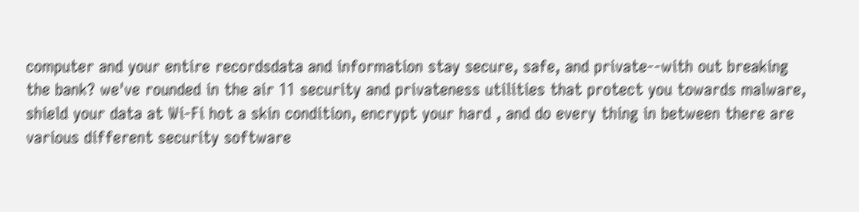computer and your entire recordsdata and information stay secure, safe, and private--with out breaking the bank? we've rounded in the air 11 security and privateness utilities that protect you towards malware, shield your data at Wi-Fi hot a skin condition, encrypt your hard , and do every thing in between there are various different security software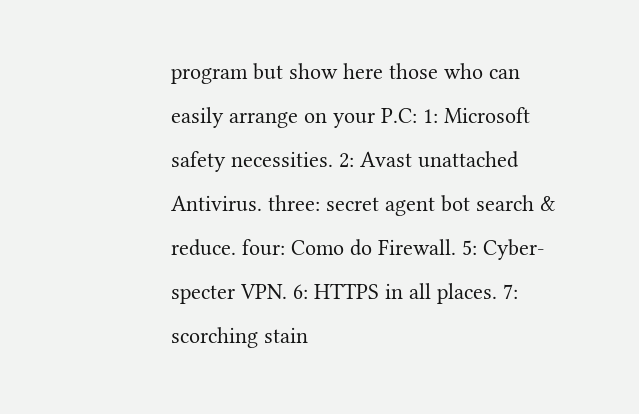program but show here those who can easily arrange on your P.C: 1: Microsoft safety necessities. 2: Avast unattached Antivirus. three: secret agent bot search & reduce. four: Como do Firewall. 5: Cyber-specter VPN. 6: HTTPS in all places. 7: scorching stain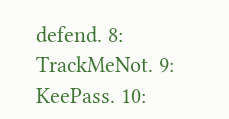defend. 8: TrackMeNot. 9: KeePass. 10: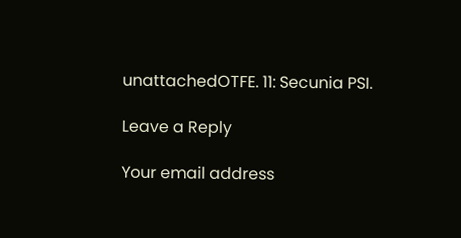unattachedOTFE. 11: Secunia PSI.

Leave a Reply

Your email address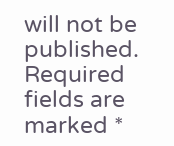will not be published. Required fields are marked *